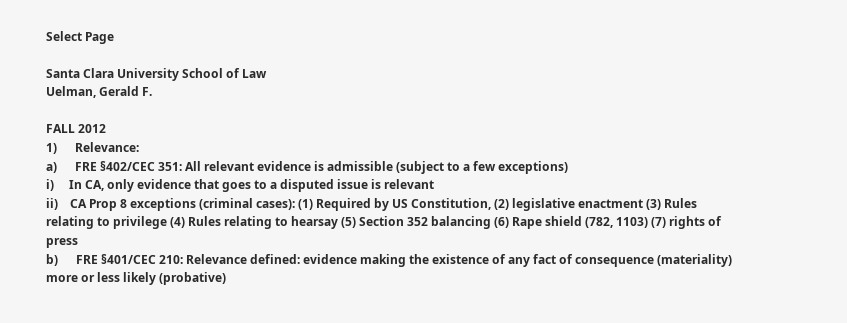Select Page

Santa Clara University School of Law
Uelman, Gerald F.

FALL 2012
1)      Relevance:
a)      FRE §402/CEC 351: All relevant evidence is admissible (subject to a few exceptions)
i)     In CA, only evidence that goes to a disputed issue is relevant
ii)    CA Prop 8 exceptions (criminal cases): (1) Required by US Constitution, (2) legislative enactment (3) Rules relating to privilege (4) Rules relating to hearsay (5) Section 352 balancing (6) Rape shield (782, 1103) (7) rights of press
b)      FRE §401/CEC 210: Relevance defined: evidence making the existence of any fact of consequence (materiality) more or less likely (probative)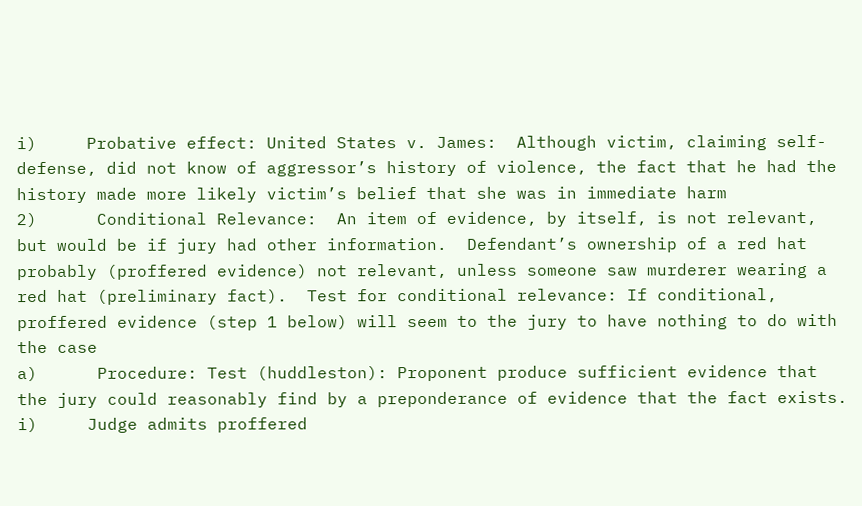i)     Probative effect: United States v. James:  Although victim, claiming self-defense, did not know of aggressor’s history of violence, the fact that he had the history made more likely victim’s belief that she was in immediate harm
2)      Conditional Relevance:  An item of evidence, by itself, is not relevant, but would be if jury had other information.  Defendant’s ownership of a red hat probably (proffered evidence) not relevant, unless someone saw murderer wearing a red hat (preliminary fact).  Test for conditional relevance: If conditional, proffered evidence (step 1 below) will seem to the jury to have nothing to do with the case
a)      Procedure: Test (huddleston): Proponent produce sufficient evidence that the jury could reasonably find by a preponderance of evidence that the fact exists.
i)     Judge admits proffered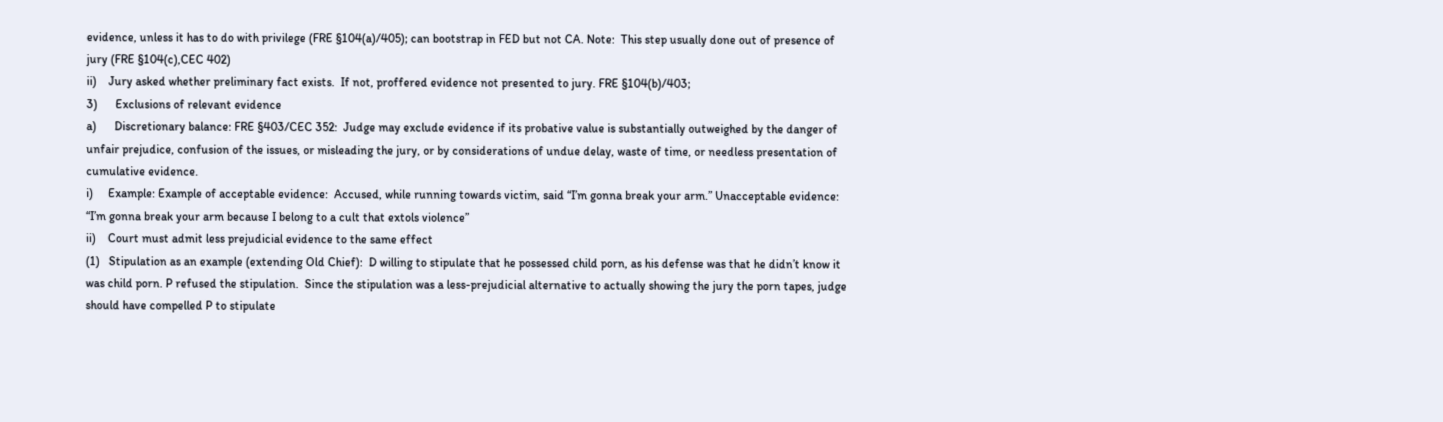evidence, unless it has to do with privilege (FRE §104(a)/405); can bootstrap in FED but not CA. Note:  This step usually done out of presence of jury (FRE §104(c),CEC 402)
ii)    Jury asked whether preliminary fact exists.  If not, proffered evidence not presented to jury. FRE §104(b)/403;
3)      Exclusions of relevant evidence
a)      Discretionary balance: FRE §403/CEC 352:  Judge may exclude evidence if its probative value is substantially outweighed by the danger of unfair prejudice, confusion of the issues, or misleading the jury, or by considerations of undue delay, waste of time, or needless presentation of cumulative evidence.
i)     Example: Example of acceptable evidence:  Accused, while running towards victim, said “I’m gonna break your arm.” Unacceptable evidence:  “I’m gonna break your arm because I belong to a cult that extols violence”
ii)    Court must admit less prejudicial evidence to the same effect
(1)   Stipulation as an example (extending Old Chief):  D willing to stipulate that he possessed child porn, as his defense was that he didn’t know it was child porn. P refused the stipulation.  Since the stipulation was a less-prejudicial alternative to actually showing the jury the porn tapes, judge should have compelled P to stipulate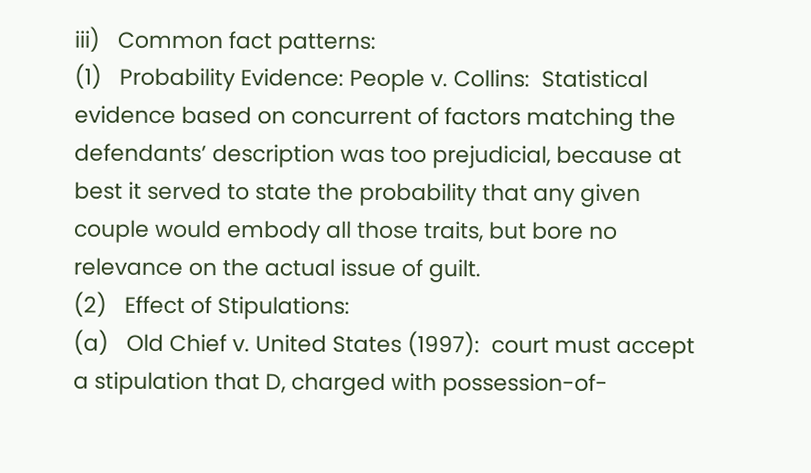iii)   Common fact patterns:
(1)   Probability Evidence: People v. Collins:  Statistical evidence based on concurrent of factors matching the defendants’ description was too prejudicial, because at best it served to state the probability that any given couple would embody all those traits, but bore no relevance on the actual issue of guilt.
(2)   Effect of Stipulations:
(a)   Old Chief v. United States (1997):  court must accept a stipulation that D, charged with possession-of-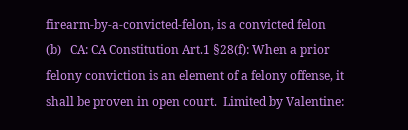firearm-by-a-convicted-felon, is a convicted felon
(b)   CA: CA Constitution Art.1 §28(f): When a prior felony conviction is an element of a felony offense, it shall be proven in open court.  Limited by Valentine: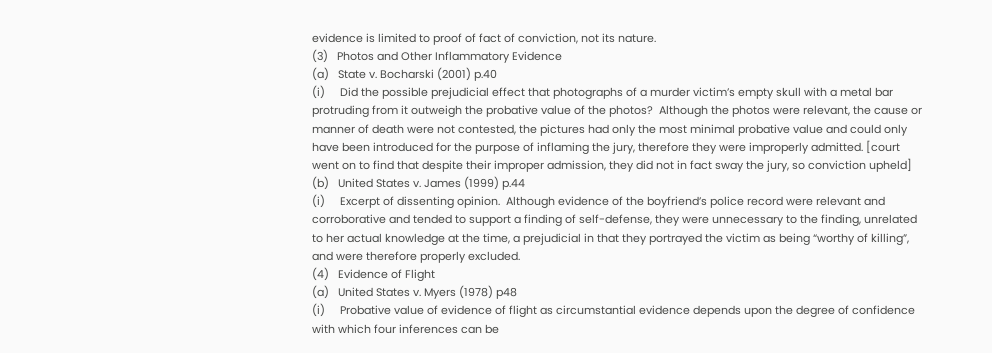evidence is limited to proof of fact of conviction, not its nature.
(3)   Photos and Other Inflammatory Evidence
(a)   State v. Bocharski (2001) p.40
(i)     Did the possible prejudicial effect that photographs of a murder victim’s empty skull with a metal bar protruding from it outweigh the probative value of the photos?  Although the photos were relevant, the cause or manner of death were not contested, the pictures had only the most minimal probative value and could only have been introduced for the purpose of inflaming the jury, therefore they were improperly admitted. [court went on to find that despite their improper admission, they did not in fact sway the jury, so conviction upheld] (b)   United States v. James (1999) p.44
(i)     Excerpt of dissenting opinion.  Although evidence of the boyfriend’s police record were relevant and corroborative and tended to support a finding of self-defense, they were unnecessary to the finding, unrelated to her actual knowledge at the time, a prejudicial in that they portrayed the victim as being “worthy of killing”, and were therefore properly excluded.
(4)   Evidence of Flight
(a)   United States v. Myers (1978) p48
(i)     Probative value of evidence of flight as circumstantial evidence depends upon the degree of confidence with which four inferences can be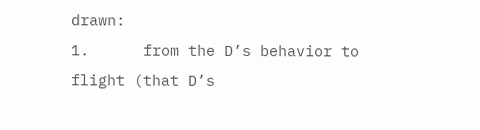drawn:
1.      from the D’s behavior to flight (that D’s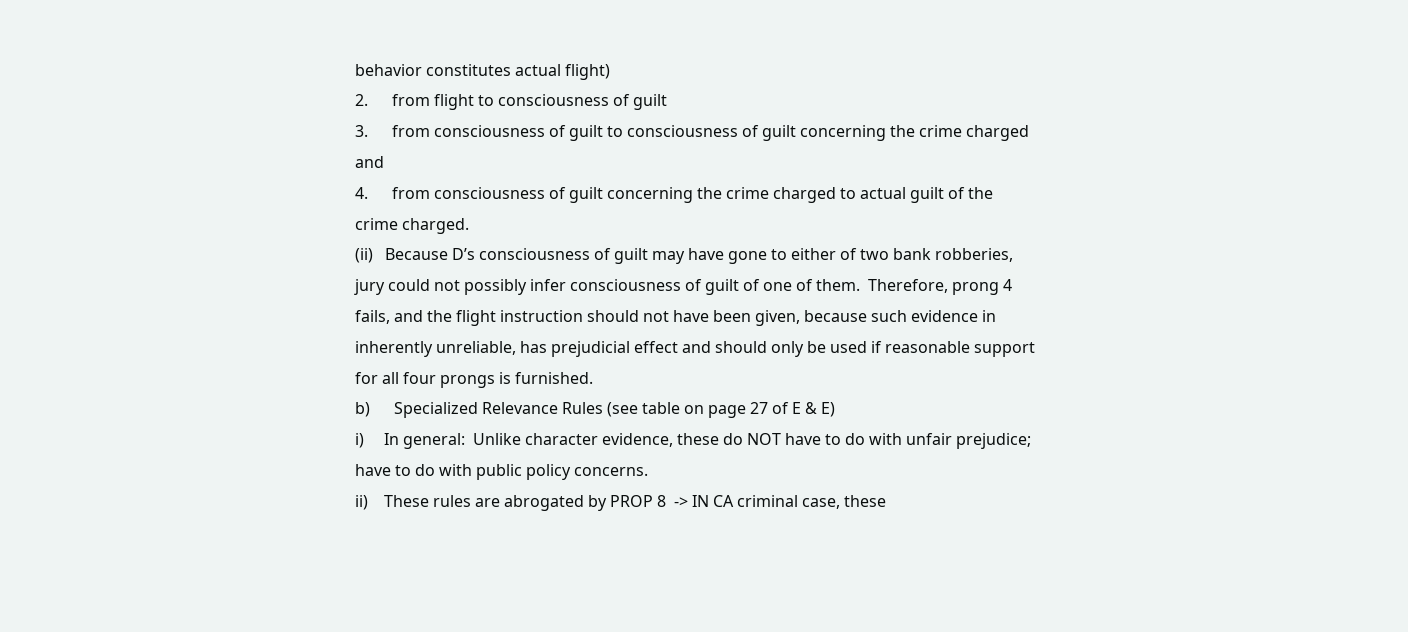behavior constitutes actual flight)
2.      from flight to consciousness of guilt
3.      from consciousness of guilt to consciousness of guilt concerning the crime charged and
4.      from consciousness of guilt concerning the crime charged to actual guilt of the crime charged.
(ii)   Because D’s consciousness of guilt may have gone to either of two bank robberies, jury could not possibly infer consciousness of guilt of one of them.  Therefore, prong 4 fails, and the flight instruction should not have been given, because such evidence in inherently unreliable, has prejudicial effect and should only be used if reasonable support for all four prongs is furnished.
b)      Specialized Relevance Rules (see table on page 27 of E & E)
i)     In general:  Unlike character evidence, these do NOT have to do with unfair prejudice; have to do with public policy concerns.
ii)    These rules are abrogated by PROP 8  -> IN CA criminal case, these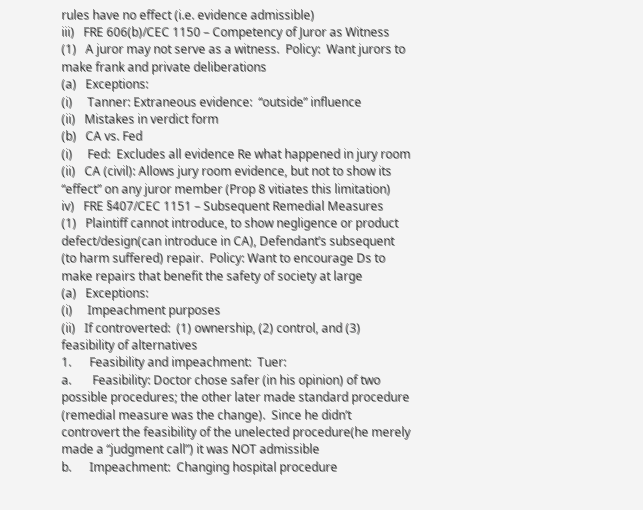rules have no effect (i.e. evidence admissible)
iii)   FRE 606(b)/CEC 1150 – Competency of Juror as Witness
(1)   A juror may not serve as a witness.  Policy:  Want jurors to make frank and private deliberations
(a)   Exceptions:
(i)     Tanner: Extraneous evidence:  “outside” influence
(ii)   Mistakes in verdict form
(b)   CA vs. Fed
(i)     Fed:  Excludes all evidence Re what happened in jury room
(ii)   CA (civil): Allows jury room evidence, but not to show its “effect” on any juror member (Prop 8 vitiates this limitation)
iv)   FRE §407/CEC 1151 – Subsequent Remedial Measures
(1)   Plaintiff cannot introduce, to show negligence or product defect/design(can introduce in CA), Defendant’s subsequent (to harm suffered) repair.  Policy: Want to encourage Ds to make repairs that benefit the safety of society at large
(a)   Exceptions:
(i)     Impeachment purposes
(ii)   If controverted:  (1) ownership, (2) control, and (3) feasibility of alternatives
1.      Feasibility and impeachment:  Tuer:
a.       Feasibility: Doctor chose safer (in his opinion) of two possible procedures; the other later made standard procedure (remedial measure was the change).  Since he didn’t controvert the feasibility of the unelected procedure(he merely made a “judgment call”) it was NOT admissible
b.      Impeachment:  Changing hospital procedure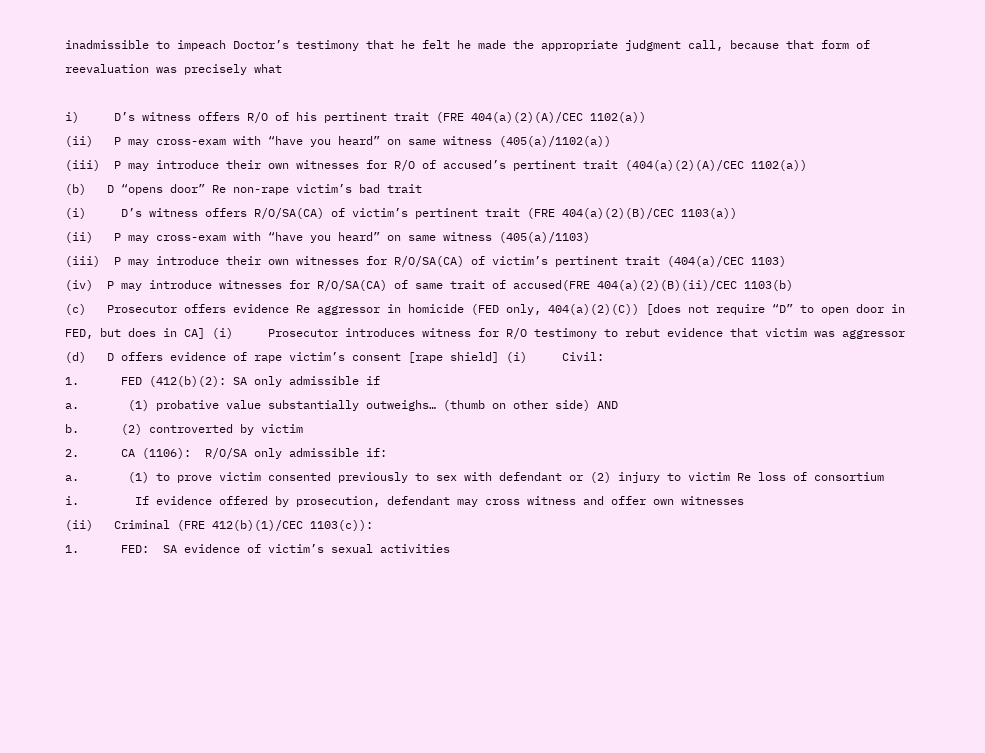inadmissible to impeach Doctor’s testimony that he felt he made the appropriate judgment call, because that form of reevaluation was precisely what

i)     D’s witness offers R/O of his pertinent trait (FRE 404(a)(2)(A)/CEC 1102(a))
(ii)   P may cross-exam with “have you heard” on same witness (405(a)/1102(a))
(iii)  P may introduce their own witnesses for R/O of accused’s pertinent trait (404(a)(2)(A)/CEC 1102(a))
(b)   D “opens door” Re non-rape victim’s bad trait
(i)     D’s witness offers R/O/SA(CA) of victim’s pertinent trait (FRE 404(a)(2)(B)/CEC 1103(a))
(ii)   P may cross-exam with “have you heard” on same witness (405(a)/1103)
(iii)  P may introduce their own witnesses for R/O/SA(CA) of victim’s pertinent trait (404(a)/CEC 1103)
(iv)  P may introduce witnesses for R/O/SA(CA) of same trait of accused(FRE 404(a)(2)(B)(ii)/CEC 1103(b)
(c)   Prosecutor offers evidence Re aggressor in homicide (FED only, 404(a)(2)(C)) [does not require “D” to open door in FED, but does in CA] (i)     Prosecutor introduces witness for R/O testimony to rebut evidence that victim was aggressor
(d)   D offers evidence of rape victim’s consent [rape shield] (i)     Civil:
1.      FED (412(b)(2): SA only admissible if
a.       (1) probative value substantially outweighs… (thumb on other side) AND
b.      (2) controverted by victim
2.      CA (1106):  R/O/SA only admissible if:
a.       (1) to prove victim consented previously to sex with defendant or (2) injury to victim Re loss of consortium
i.        If evidence offered by prosecution, defendant may cross witness and offer own witnesses
(ii)   Criminal (FRE 412(b)(1)/CEC 1103(c)):
1.      FED:  SA evidence of victim’s sexual activities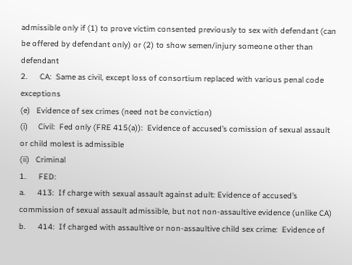admissible only if (1) to prove victim consented previously to sex with defendant (can be offered by defendant only) or (2) to show semen/injury someone other than defendant
2.      CA:  Same as civil, except loss of consortium replaced with various penal code exceptions
(e)   Evidence of sex crimes (need not be conviction)
(i)     Civil:  Fed only (FRE 415(a)):  Evidence of accused’s comission of sexual assault or child molest is admissible
(ii)   Criminal
1.      FED:
a.      413:  If charge with sexual assault against adult: Evidence of accused’s commission of sexual assault admissible, but not non-assaultive evidence (unlike CA)
b.      414:  If charged with assaultive or non-assaultive child sex crime:  Evidence of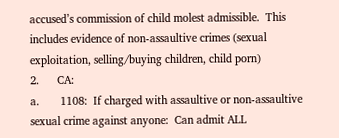accused’s commission of child molest admissible.  This includes evidence of non-assaultive crimes (sexual exploitation, selling/buying children, child porn)
2.      CA:
a.       1108:  If charged with assaultive or non-assaultive sexual crime against anyone:  Can admit ALL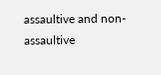assaultive and non-assaultive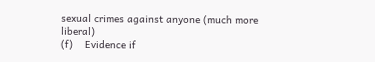sexual crimes against anyone (much more liberal)
(f)    Evidence if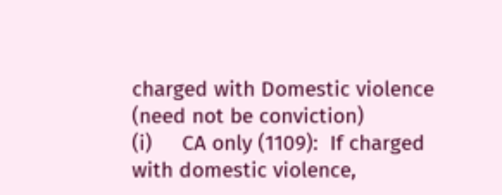charged with Domestic violence (need not be conviction)
(i)     CA only (1109):  If charged with domestic violence,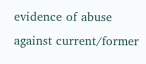evidence of abuse against current/former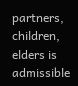partners, children, elders is admissible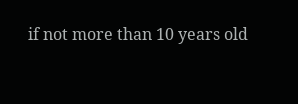if not more than 10 years old